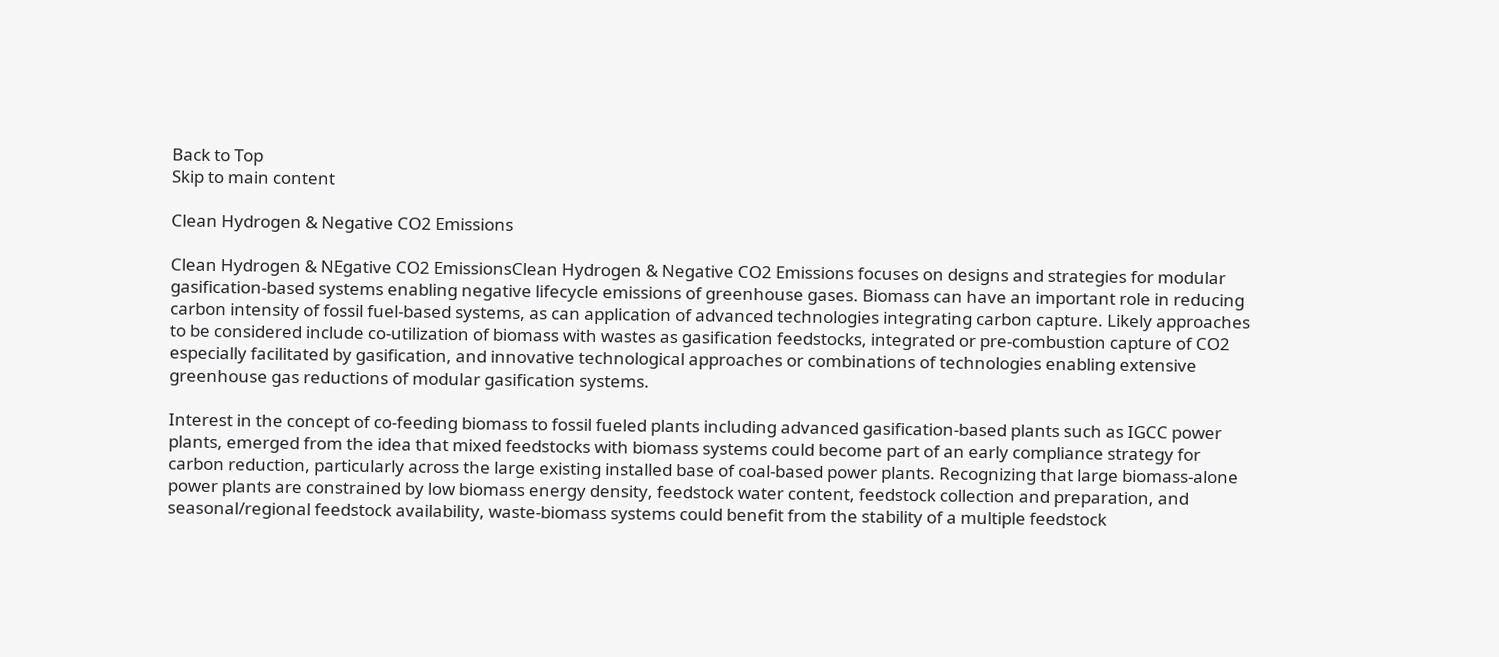Back to Top
Skip to main content

Clean Hydrogen & Negative CO2 Emissions

Clean Hydrogen & NEgative CO2 EmissionsClean Hydrogen & Negative CO2 Emissions focuses on designs and strategies for modular gasification-based systems enabling negative lifecycle emissions of greenhouse gases. Biomass can have an important role in reducing carbon intensity of fossil fuel-based systems, as can application of advanced technologies integrating carbon capture. Likely approaches to be considered include co-utilization of biomass with wastes as gasification feedstocks, integrated or pre-combustion capture of CO2 especially facilitated by gasification, and innovative technological approaches or combinations of technologies enabling extensive greenhouse gas reductions of modular gasification systems.

Interest in the concept of co-feeding biomass to fossil fueled plants including advanced gasification-based plants such as IGCC power plants, emerged from the idea that mixed feedstocks with biomass systems could become part of an early compliance strategy for carbon reduction, particularly across the large existing installed base of coal-based power plants. Recognizing that large biomass-alone power plants are constrained by low biomass energy density, feedstock water content, feedstock collection and preparation, and seasonal/regional feedstock availability, waste-biomass systems could benefit from the stability of a multiple feedstock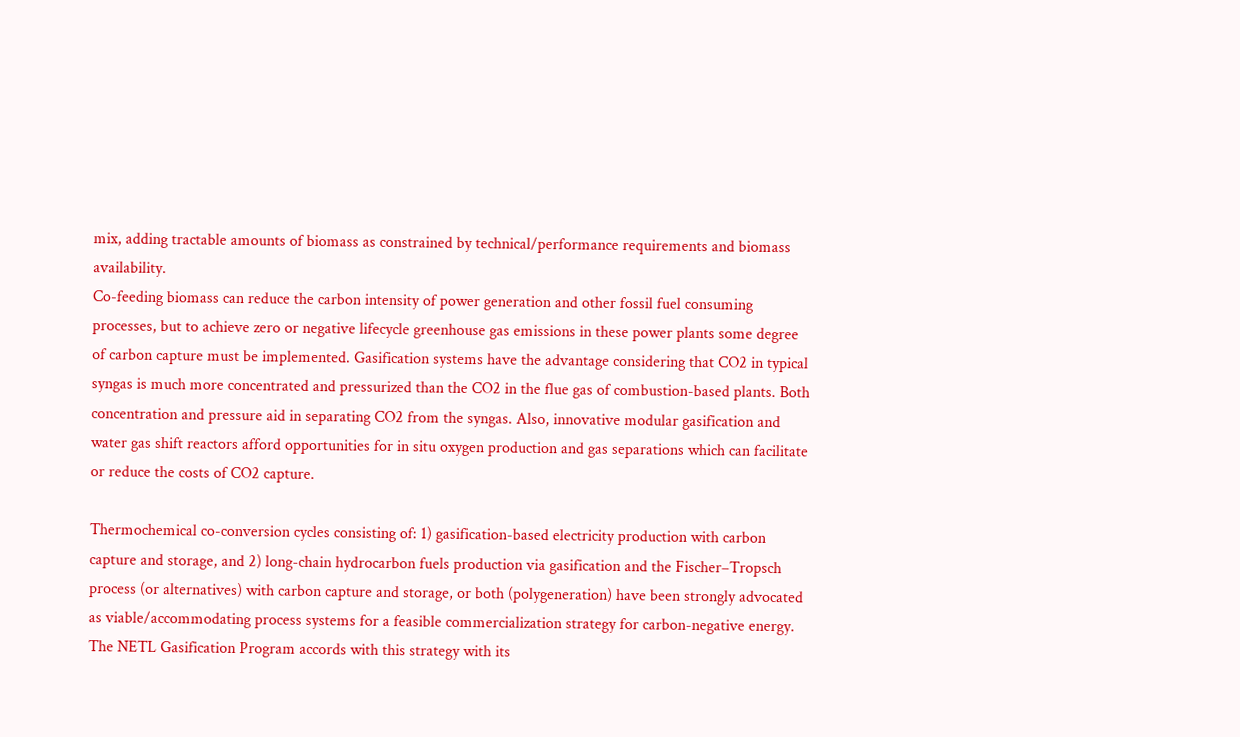mix, adding tractable amounts of biomass as constrained by technical/performance requirements and biomass availability.
Co-feeding biomass can reduce the carbon intensity of power generation and other fossil fuel consuming processes, but to achieve zero or negative lifecycle greenhouse gas emissions in these power plants some degree of carbon capture must be implemented. Gasification systems have the advantage considering that CO2 in typical syngas is much more concentrated and pressurized than the CO2 in the flue gas of combustion-based plants. Both concentration and pressure aid in separating CO2 from the syngas. Also, innovative modular gasification and water gas shift reactors afford opportunities for in situ oxygen production and gas separations which can facilitate or reduce the costs of CO2 capture.

Thermochemical co-conversion cycles consisting of: 1) gasification-based electricity production with carbon capture and storage, and 2) long-chain hydrocarbon fuels production via gasification and the Fischer–Tropsch process (or alternatives) with carbon capture and storage, or both (polygeneration) have been strongly advocated as viable/accommodating process systems for a feasible commercialization strategy for carbon-negative energy. The NETL Gasification Program accords with this strategy with its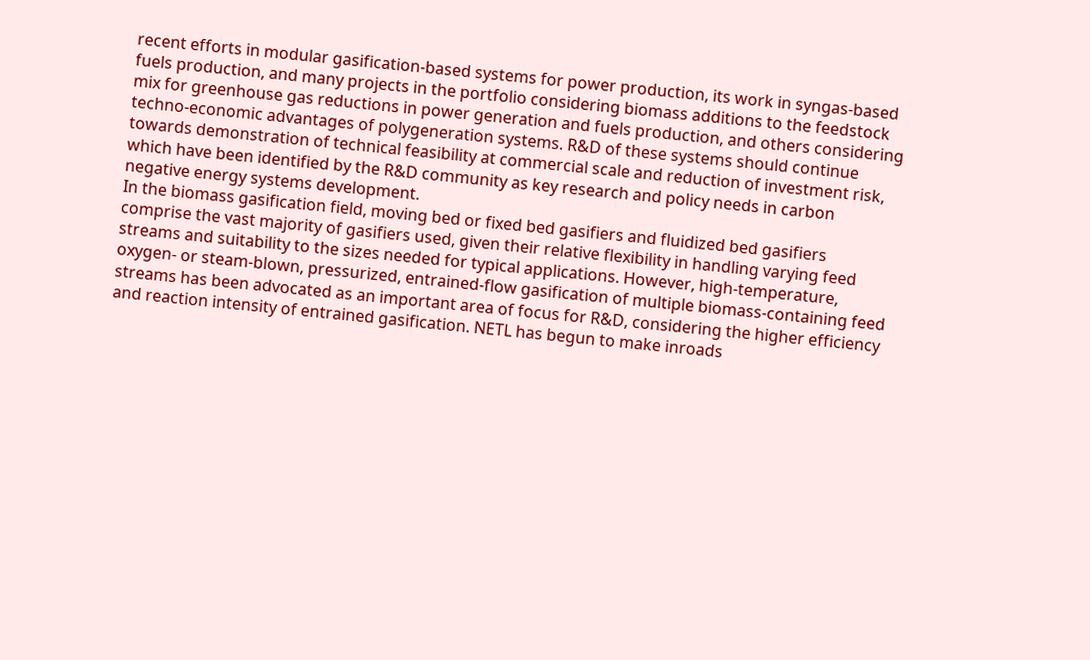recent efforts in modular gasification-based systems for power production, its work in syngas-based fuels production, and many projects in the portfolio considering biomass additions to the feedstock mix for greenhouse gas reductions in power generation and fuels production, and others considering techno-economic advantages of polygeneration systems. R&D of these systems should continue towards demonstration of technical feasibility at commercial scale and reduction of investment risk, which have been identified by the R&D community as key research and policy needs in carbon negative energy systems development.
In the biomass gasification field, moving bed or fixed bed gasifiers and fluidized bed gasifiers comprise the vast majority of gasifiers used, given their relative flexibility in handling varying feed streams and suitability to the sizes needed for typical applications. However, high-temperature, oxygen- or steam-blown, pressurized, entrained-flow gasification of multiple biomass-containing feed streams has been advocated as an important area of focus for R&D, considering the higher efficiency and reaction intensity of entrained gasification. NETL has begun to make inroads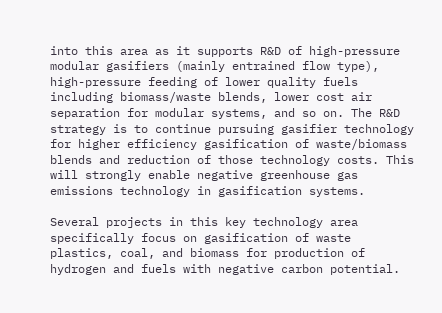into this area as it supports R&D of high-pressure modular gasifiers (mainly entrained flow type), high-pressure feeding of lower quality fuels including biomass/waste blends, lower cost air separation for modular systems, and so on. The R&D strategy is to continue pursuing gasifier technology for higher efficiency gasification of waste/biomass blends and reduction of those technology costs. This will strongly enable negative greenhouse gas emissions technology in gasification systems.

Several projects in this key technology area specifically focus on gasification of waste plastics, coal, and biomass for production of hydrogen and fuels with negative carbon potential.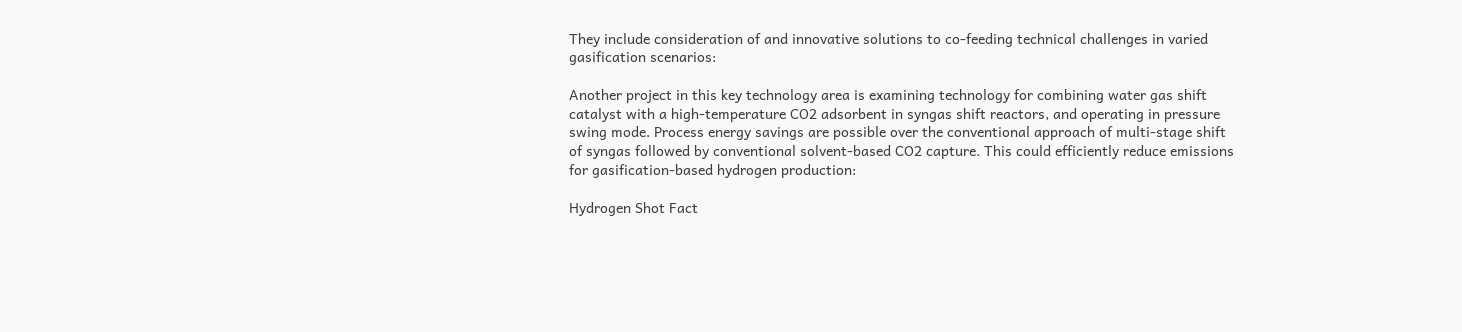They include consideration of and innovative solutions to co-feeding technical challenges in varied gasification scenarios:

Another project in this key technology area is examining technology for combining water gas shift catalyst with a high-temperature CO2 adsorbent in syngas shift reactors, and operating in pressure swing mode. Process energy savings are possible over the conventional approach of multi-stage shift of syngas followed by conventional solvent-based CO2 capture. This could efficiently reduce emissions for gasification-based hydrogen production:

Hydrogen Shot Fact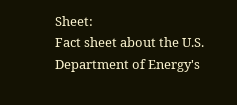Sheet:
Fact sheet about the U.S. Department of Energy's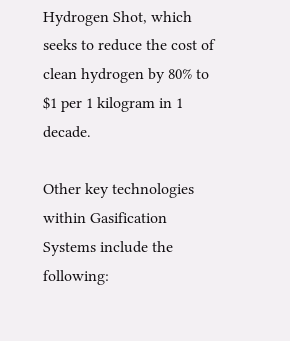Hydrogen Shot, which seeks to reduce the cost of clean hydrogen by 80% to $1 per 1 kilogram in 1 decade.

Other key technologies within Gasification Systems include the following: